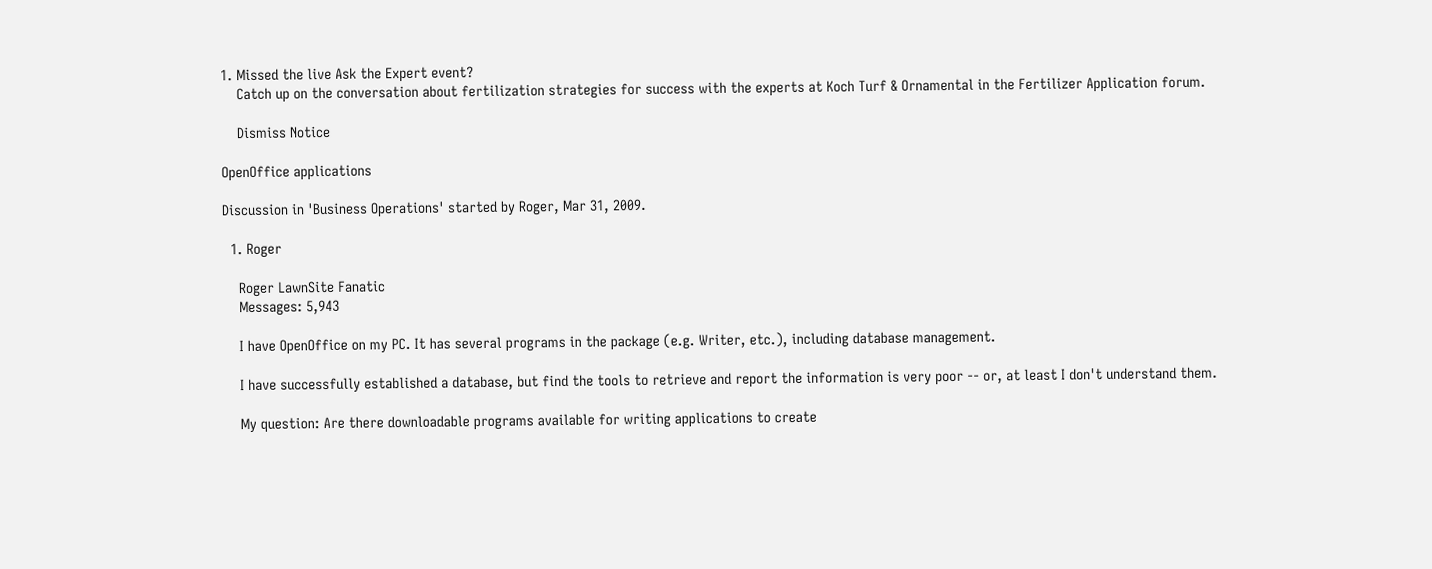1. Missed the live Ask the Expert event?
    Catch up on the conversation about fertilization strategies for success with the experts at Koch Turf & Ornamental in the Fertilizer Application forum.

    Dismiss Notice

OpenOffice applications

Discussion in 'Business Operations' started by Roger, Mar 31, 2009.

  1. Roger

    Roger LawnSite Fanatic
    Messages: 5,943

    I have OpenOffice on my PC. It has several programs in the package (e.g. Writer, etc.), including database management.

    I have successfully established a database, but find the tools to retrieve and report the information is very poor -- or, at least I don't understand them.

    My question: Are there downloadable programs available for writing applications to create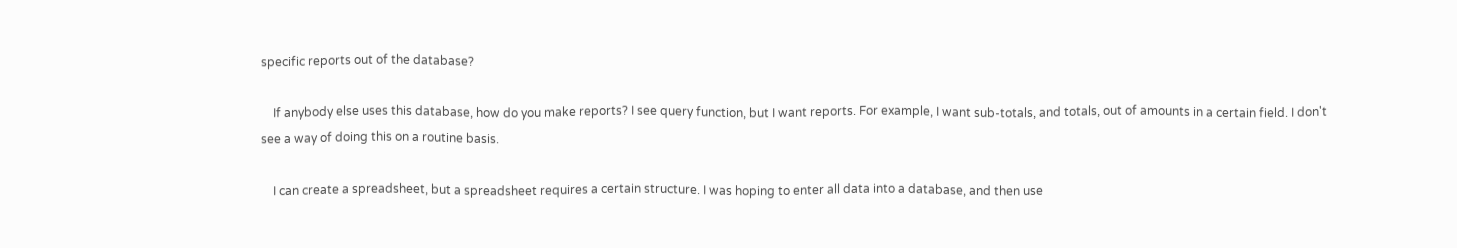specific reports out of the database?

    If anybody else uses this database, how do you make reports? I see query function, but I want reports. For example, I want sub-totals, and totals, out of amounts in a certain field. I don't see a way of doing this on a routine basis.

    I can create a spreadsheet, but a spreadsheet requires a certain structure. I was hoping to enter all data into a database, and then use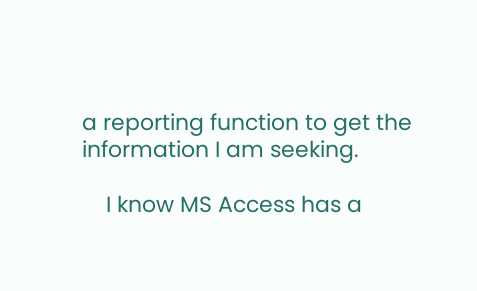a reporting function to get the information I am seeking.

    I know MS Access has a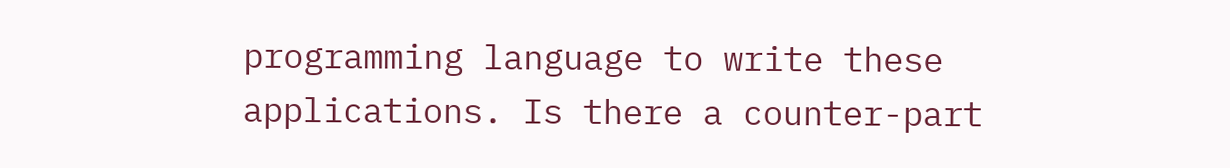programming language to write these applications. Is there a counter-part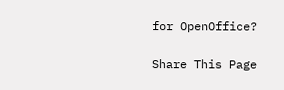for OpenOffice?

Share This Page